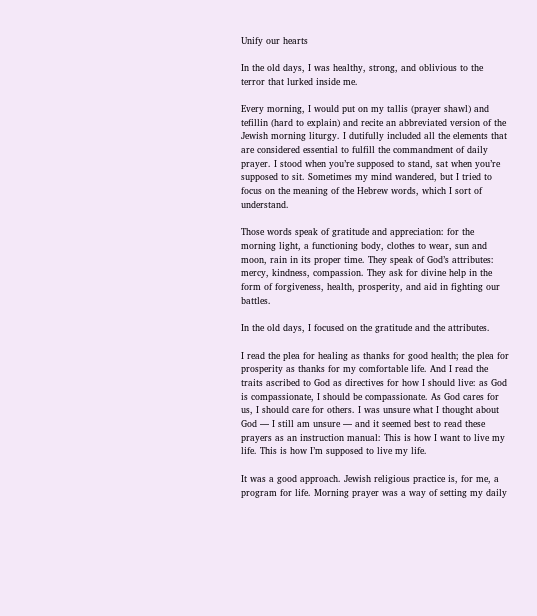Unify our hearts

In the old days, I was healthy, strong, and oblivious to the terror that lurked inside me.

Every morning, I would put on my tallis (prayer shawl) and tefillin (hard to explain) and recite an abbreviated version of the Jewish morning liturgy. I dutifully included all the elements that are considered essential to fulfill the commandment of daily prayer. I stood when you’re supposed to stand, sat when you’re supposed to sit. Sometimes my mind wandered, but I tried to focus on the meaning of the Hebrew words, which I sort of understand.

Those words speak of gratitude and appreciation: for the morning light, a functioning body, clothes to wear, sun and moon, rain in its proper time. They speak of God’s attributes: mercy, kindness, compassion. They ask for divine help in the form of forgiveness, health, prosperity, and aid in fighting our battles.

In the old days, I focused on the gratitude and the attributes.

I read the plea for healing as thanks for good health; the plea for prosperity as thanks for my comfortable life. And I read the traits ascribed to God as directives for how I should live: as God is compassionate, I should be compassionate. As God cares for us, I should care for others. I was unsure what I thought about God — I still am unsure — and it seemed best to read these prayers as an instruction manual: This is how I want to live my life. This is how I’m supposed to live my life.

It was a good approach. Jewish religious practice is, for me, a program for life. Morning prayer was a way of setting my daily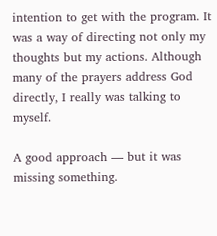intention to get with the program. It was a way of directing not only my thoughts but my actions. Although many of the prayers address God directly, I really was talking to myself.

A good approach — but it was missing something.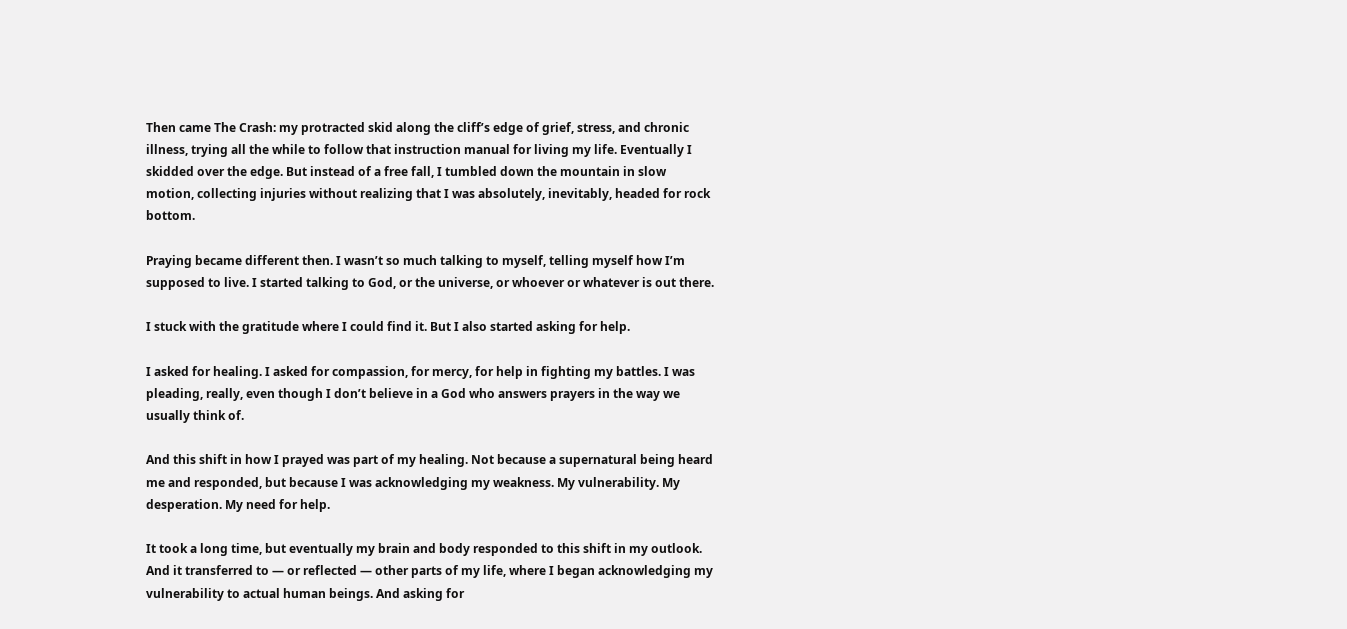Then came The Crash: my protracted skid along the cliff’s edge of grief, stress, and chronic illness, trying all the while to follow that instruction manual for living my life. Eventually I skidded over the edge. But instead of a free fall, I tumbled down the mountain in slow motion, collecting injuries without realizing that I was absolutely, inevitably, headed for rock bottom.

Praying became different then. I wasn’t so much talking to myself, telling myself how I’m supposed to live. I started talking to God, or the universe, or whoever or whatever is out there.

I stuck with the gratitude where I could find it. But I also started asking for help.

I asked for healing. I asked for compassion, for mercy, for help in fighting my battles. I was pleading, really, even though I don’t believe in a God who answers prayers in the way we usually think of.

And this shift in how I prayed was part of my healing. Not because a supernatural being heard me and responded, but because I was acknowledging my weakness. My vulnerability. My desperation. My need for help.

It took a long time, but eventually my brain and body responded to this shift in my outlook. And it transferred to — or reflected — other parts of my life, where I began acknowledging my vulnerability to actual human beings. And asking for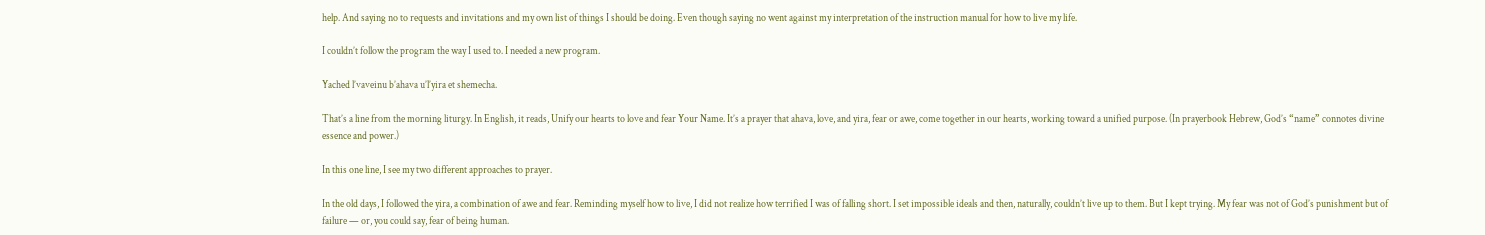help. And saying no to requests and invitations and my own list of things I should be doing. Even though saying no went against my interpretation of the instruction manual for how to live my life.

I couldn’t follow the program the way I used to. I needed a new program.

Yached l’vaveinu b’ahava u’l’yira et shemecha.

That’s a line from the morning liturgy. In English, it reads, Unify our hearts to love and fear Your Name. It’s a prayer that ahava, love, and yira, fear or awe, come together in our hearts, working toward a unified purpose. (In prayerbook Hebrew, God’s “name” connotes divine essence and power.)

In this one line, I see my two different approaches to prayer.

In the old days, I followed the yira, a combination of awe and fear. Reminding myself how to live, I did not realize how terrified I was of falling short. I set impossible ideals and then, naturally, couldn’t live up to them. But I kept trying. My fear was not of God’s punishment but of failure — or, you could say, fear of being human.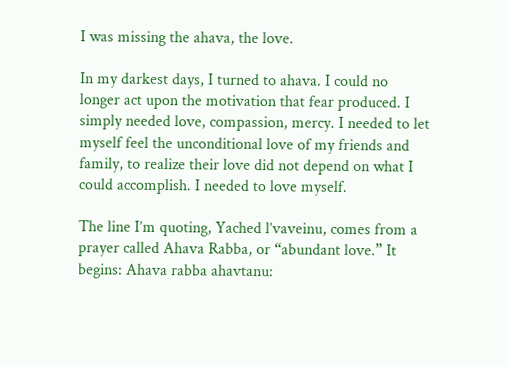I was missing the ahava, the love.

In my darkest days, I turned to ahava. I could no longer act upon the motivation that fear produced. I simply needed love, compassion, mercy. I needed to let myself feel the unconditional love of my friends and family, to realize their love did not depend on what I could accomplish. I needed to love myself.

The line I’m quoting, Yached l’vaveinu, comes from a prayer called Ahava Rabba, or “abundant love.” It begins: Ahava rabba ahavtanu: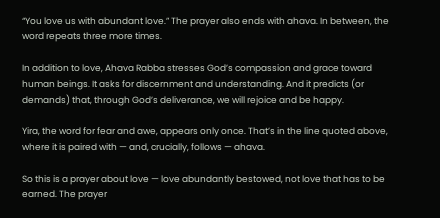“You love us with abundant love.” The prayer also ends with ahava. In between, the word repeats three more times.

In addition to love, Ahava Rabba stresses God’s compassion and grace toward human beings. It asks for discernment and understanding. And it predicts (or demands) that, through God’s deliverance, we will rejoice and be happy.

Yira, the word for fear and awe, appears only once. That’s in the line quoted above, where it is paired with — and, crucially, follows — ahava.

So this is a prayer about love — love abundantly bestowed, not love that has to be earned. The prayer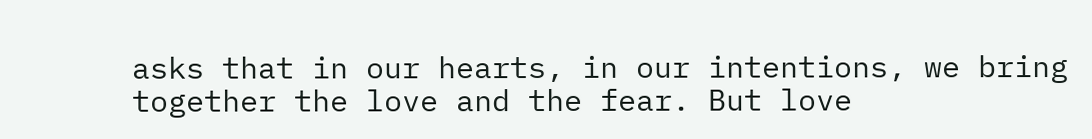asks that in our hearts, in our intentions, we bring together the love and the fear. But love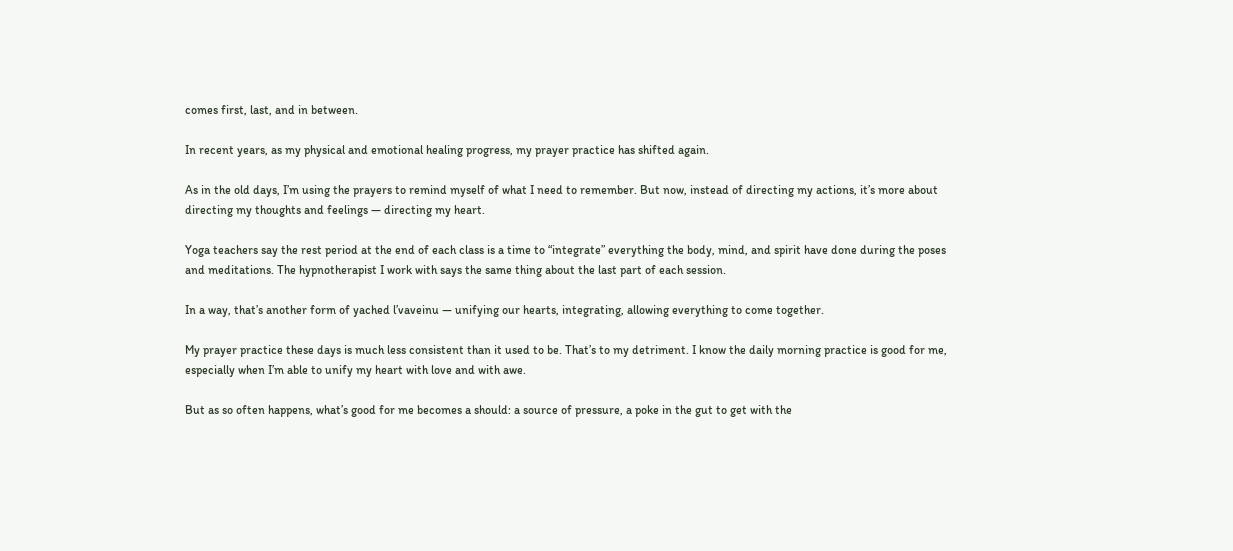comes first, last, and in between.

In recent years, as my physical and emotional healing progress, my prayer practice has shifted again.

As in the old days, I’m using the prayers to remind myself of what I need to remember. But now, instead of directing my actions, it’s more about directing my thoughts and feelings — directing my heart.

Yoga teachers say the rest period at the end of each class is a time to “integrate” everything the body, mind, and spirit have done during the poses and meditations. The hypnotherapist I work with says the same thing about the last part of each session.

In a way, that’s another form of yached l’vaveinu — unifying our hearts, integrating, allowing everything to come together.

My prayer practice these days is much less consistent than it used to be. That’s to my detriment. I know the daily morning practice is good for me, especially when I’m able to unify my heart with love and with awe.

But as so often happens, what’s good for me becomes a should: a source of pressure, a poke in the gut to get with the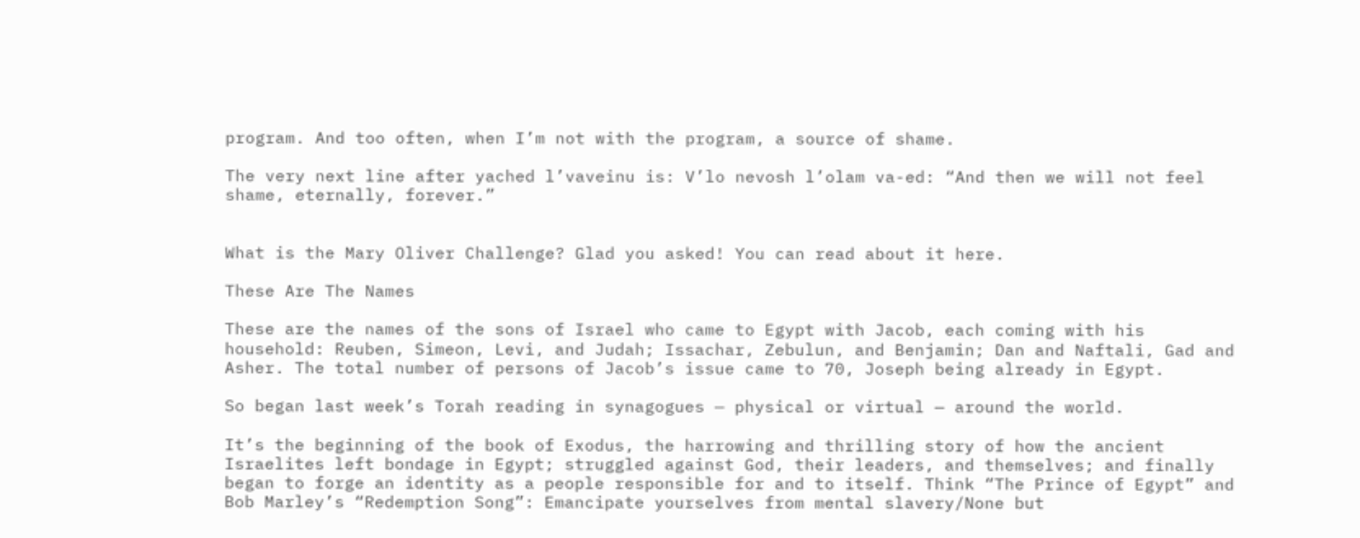program. And too often, when I’m not with the program, a source of shame.

The very next line after yached l’vaveinu is: V’lo nevosh l’olam va-ed: “And then we will not feel shame, eternally, forever.”


What is the Mary Oliver Challenge? Glad you asked! You can read about it here.

These Are The Names

These are the names of the sons of Israel who came to Egypt with Jacob, each coming with his household: Reuben, Simeon, Levi, and Judah; Issachar, Zebulun, and Benjamin; Dan and Naftali, Gad and Asher. The total number of persons of Jacob’s issue came to 70, Joseph being already in Egypt.

So began last week’s Torah reading in synagogues — physical or virtual — around the world.

It’s the beginning of the book of Exodus, the harrowing and thrilling story of how the ancient Israelites left bondage in Egypt; struggled against God, their leaders, and themselves; and finally began to forge an identity as a people responsible for and to itself. Think “The Prince of Egypt” and Bob Marley’s “Redemption Song”: Emancipate yourselves from mental slavery/None but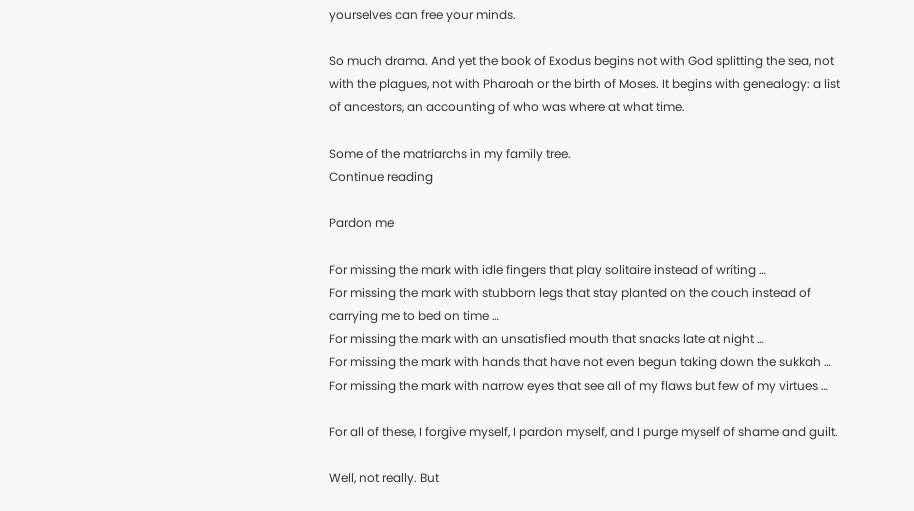yourselves can free your minds.

So much drama. And yet the book of Exodus begins not with God splitting the sea, not with the plagues, not with Pharoah or the birth of Moses. It begins with genealogy: a list of ancestors, an accounting of who was where at what time.

Some of the matriarchs in my family tree.
Continue reading

Pardon me

For missing the mark with idle fingers that play solitaire instead of writing …
For missing the mark with stubborn legs that stay planted on the couch instead of carrying me to bed on time …
For missing the mark with an unsatisfied mouth that snacks late at night …
For missing the mark with hands that have not even begun taking down the sukkah …
For missing the mark with narrow eyes that see all of my flaws but few of my virtues …

For all of these, I forgive myself, I pardon myself, and I purge myself of shame and guilt.

Well, not really. But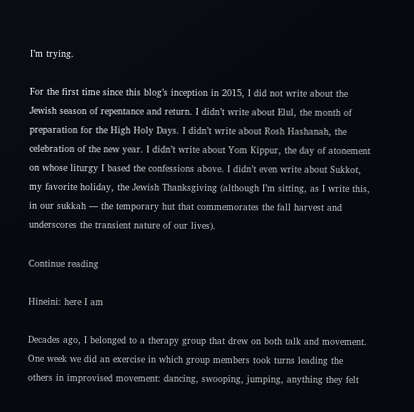I’m trying.

For the first time since this blog’s inception in 2015, I did not write about the Jewish season of repentance and return. I didn’t write about Elul, the month of preparation for the High Holy Days. I didn’t write about Rosh Hashanah, the celebration of the new year. I didn’t write about Yom Kippur, the day of atonement on whose liturgy I based the confessions above. I didn’t even write about Sukkot, my favorite holiday, the Jewish Thanksgiving (although I’m sitting, as I write this, in our sukkah — the temporary hut that commemorates the fall harvest and underscores the transient nature of our lives).

Continue reading

Hineini: here I am

Decades ago, I belonged to a therapy group that drew on both talk and movement. One week we did an exercise in which group members took turns leading the others in improvised movement: dancing, swooping, jumping, anything they felt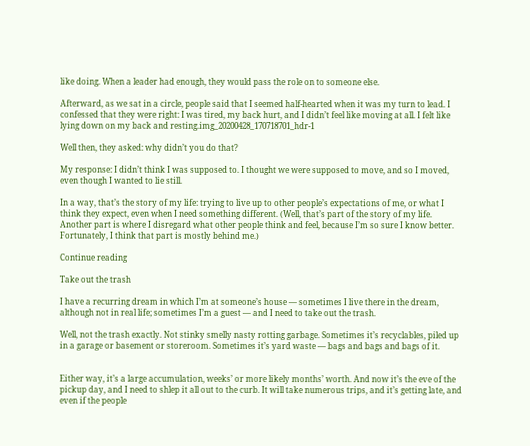like doing. When a leader had enough, they would pass the role on to someone else.

Afterward, as we sat in a circle, people said that I seemed half-hearted when it was my turn to lead. I confessed that they were right: I was tired, my back hurt, and I didn’t feel like moving at all. I felt like lying down on my back and resting.img_20200428_170718701_hdr-1

Well then, they asked: why didn’t you do that?

My response: I didn’t think I was supposed to. I thought we were supposed to move, and so I moved, even though I wanted to lie still.

In a way, that’s the story of my life: trying to live up to other people’s expectations of me, or what I think they expect, even when I need something different. (Well, that’s part of the story of my life. Another part is where I disregard what other people think and feel, because I’m so sure I know better. Fortunately, I think that part is mostly behind me.)

Continue reading

Take out the trash

I have a recurring dream in which I’m at someone’s house — sometimes I live there in the dream, although not in real life; sometimes I’m a guest — and I need to take out the trash.

Well, not the trash exactly. Not stinky smelly nasty rotting garbage. Sometimes it’s recyclables, piled up in a garage or basement or storeroom. Sometimes it’s yard waste — bags and bags and bags of it.


Either way, it’s a large accumulation, weeks’ or more likely months’ worth. And now it’s the eve of the pickup day, and I need to shlep it all out to the curb. It will take numerous trips, and it’s getting late, and even if the people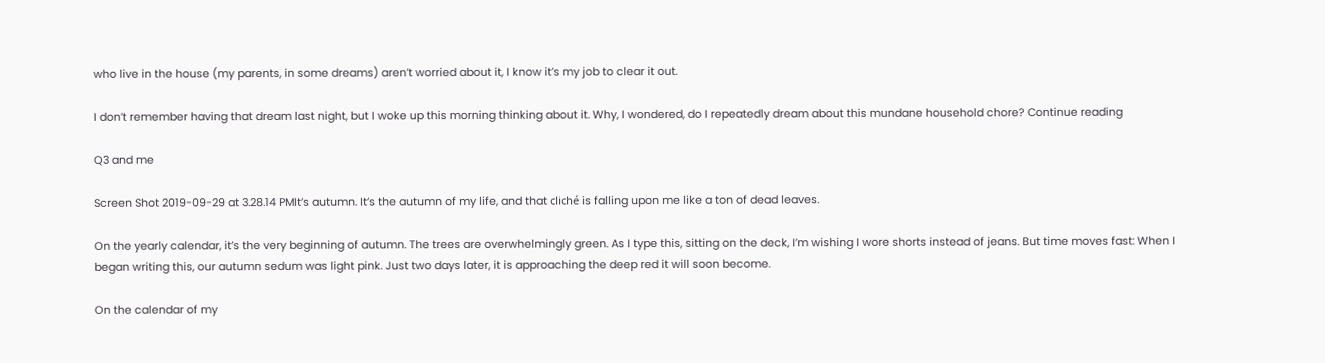who live in the house (my parents, in some dreams) aren’t worried about it, I know it’s my job to clear it out.

I don’t remember having that dream last night, but I woke up this morning thinking about it. Why, I wondered, do I repeatedly dream about this mundane household chore? Continue reading

Q3 and me

Screen Shot 2019-09-29 at 3.28.14 PMIt’s autumn. It’s the autumn of my life, and that cliché is falling upon me like a ton of dead leaves.

On the yearly calendar, it’s the very beginning of autumn. The trees are overwhelmingly green. As I type this, sitting on the deck, I’m wishing I wore shorts instead of jeans. But time moves fast: When I began writing this, our autumn sedum was light pink. Just two days later, it is approaching the deep red it will soon become.

On the calendar of my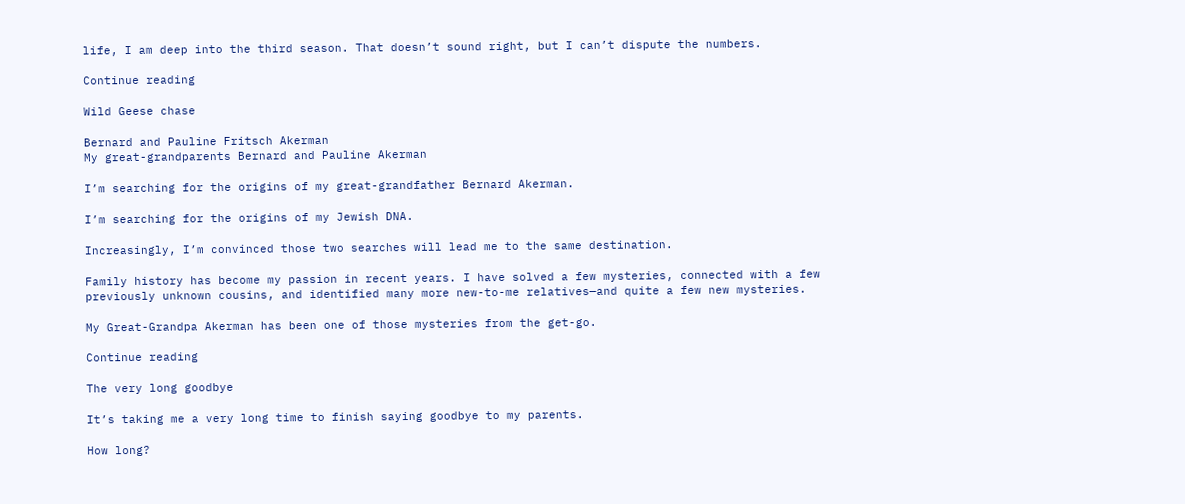life, I am deep into the third season. That doesn’t sound right, but I can’t dispute the numbers.

Continue reading

Wild Geese chase

Bernard and Pauline Fritsch Akerman
My great-grandparents Bernard and Pauline Akerman

I’m searching for the origins of my great-grandfather Bernard Akerman.

I’m searching for the origins of my Jewish DNA.

Increasingly, I’m convinced those two searches will lead me to the same destination.

Family history has become my passion in recent years. I have solved a few mysteries, connected with a few previously unknown cousins, and identified many more new-to-me relatives—and quite a few new mysteries.

My Great-Grandpa Akerman has been one of those mysteries from the get-go.

Continue reading

The very long goodbye

It’s taking me a very long time to finish saying goodbye to my parents.

How long?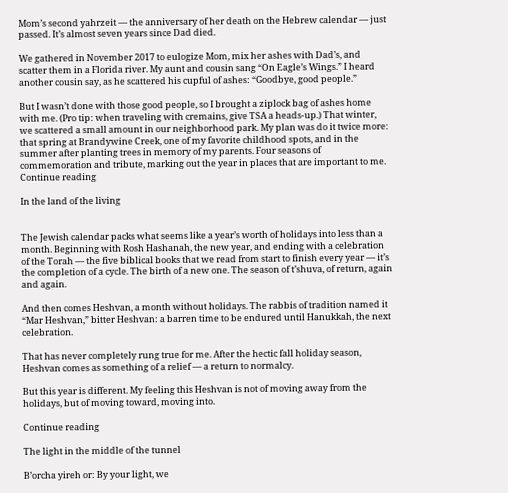Mom’s second yahrzeit — the anniversary of her death on the Hebrew calendar — just passed. It’s almost seven years since Dad died.

We gathered in November 2017 to eulogize Mom, mix her ashes with Dad’s, and scatter them in a Florida river. My aunt and cousin sang “On Eagle’s Wings.” I heard another cousin say, as he scattered his cupful of ashes: “Goodbye, good people.”

But I wasn’t done with those good people, so I brought a ziplock bag of ashes home with me. (Pro tip: when traveling with cremains, give TSA a heads-up.) That winter, we scattered a small amount in our neighborhood park. My plan was do it twice more: that spring at Brandywine Creek, one of my favorite childhood spots, and in the summer after planting trees in memory of my parents. Four seasons of commemoration and tribute, marking out the year in places that are important to me. Continue reading

In the land of the living


The Jewish calendar packs what seems like a year’s worth of holidays into less than a month. Beginning with Rosh Hashanah, the new year, and ending with a celebration of the Torah — the five biblical books that we read from start to finish every year — it’s the completion of a cycle. The birth of a new one. The season of t’shuva, of return, again and again.

And then comes Heshvan, a month without holidays. The rabbis of tradition named it “Mar Heshvan,” bitter Heshvan: a barren time to be endured until Hanukkah, the next celebration.

That has never completely rung true for me. After the hectic fall holiday season, Heshvan comes as something of a relief — a return to normalcy.

But this year is different. My feeling this Heshvan is not of moving away from the holidays, but of moving toward, moving into.

Continue reading

The light in the middle of the tunnel

B’orcha yireh or: By your light, we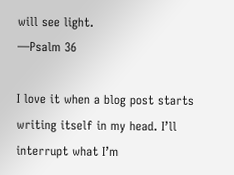will see light.
—Psalm 36

I love it when a blog post starts writing itself in my head. I’ll interrupt what I’m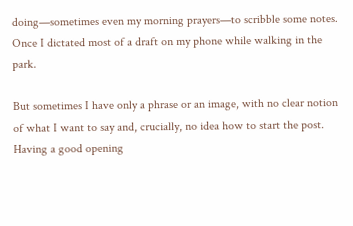doing—sometimes even my morning prayers—to scribble some notes. Once I dictated most of a draft on my phone while walking in the park.

But sometimes I have only a phrase or an image, with no clear notion of what I want to say and, crucially, no idea how to start the post. Having a good opening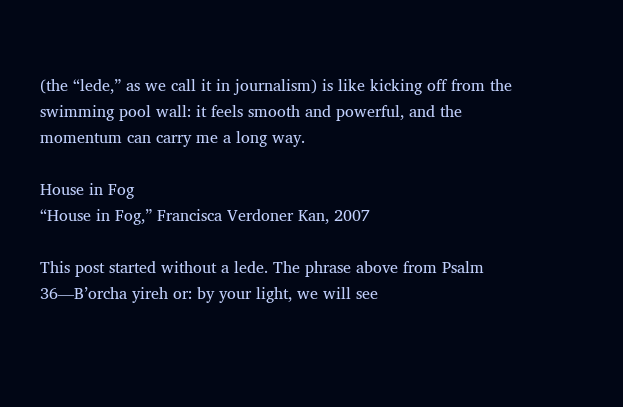(the “lede,” as we call it in journalism) is like kicking off from the swimming pool wall: it feels smooth and powerful, and the momentum can carry me a long way.

House in Fog
“House in Fog,” Francisca Verdoner Kan, 2007

This post started without a lede. The phrase above from Psalm 36—B’orcha yireh or: by your light, we will see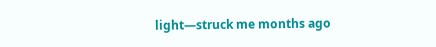light—struck me months ago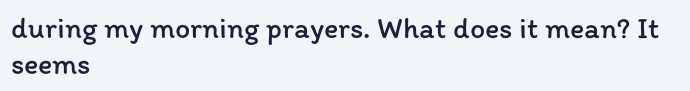during my morning prayers. What does it mean? It seems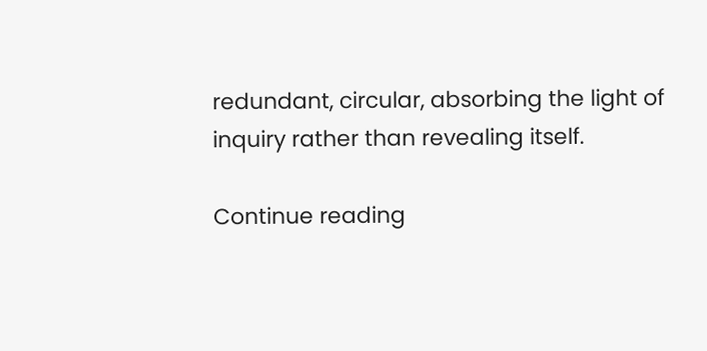redundant, circular, absorbing the light of inquiry rather than revealing itself.

Continue reading